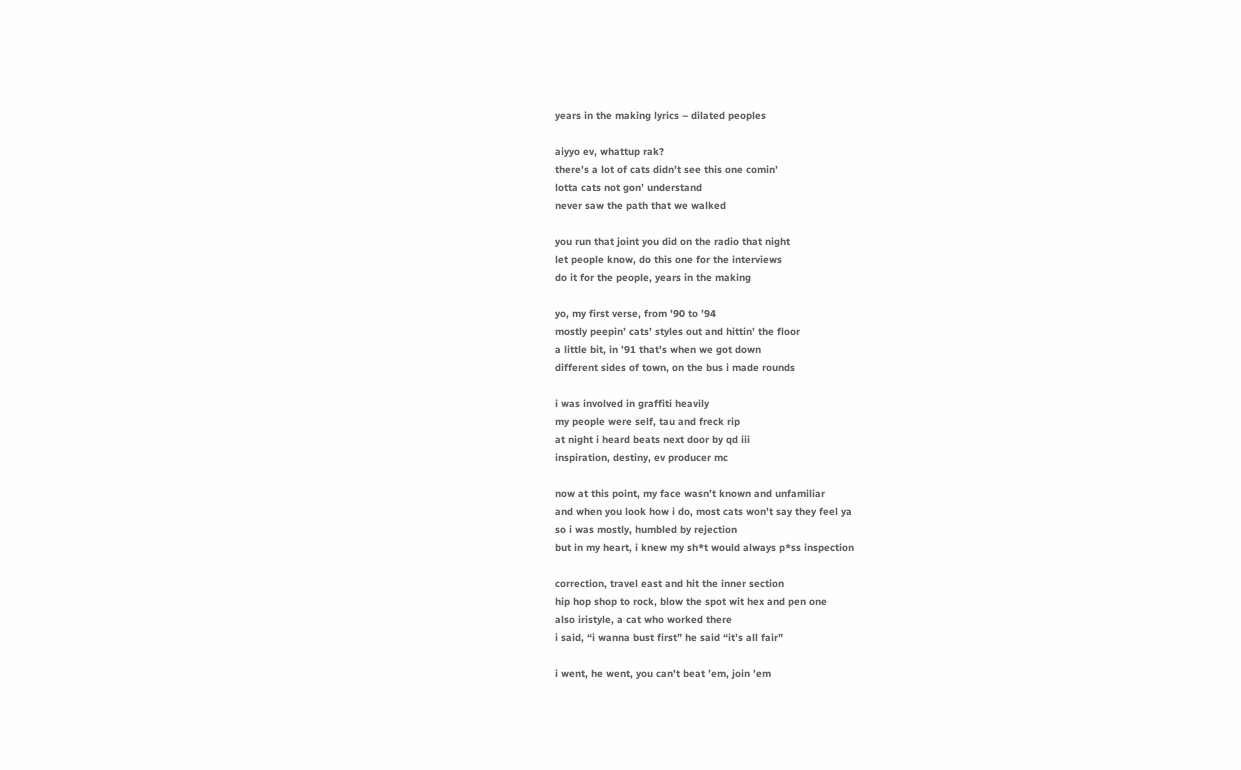years in the making lyrics – dilated peoples

aiyyo ev, whattup rak?
there’s a lot of cats didn’t see this one comin’
lotta cats not gon’ understand
never saw the path that we walked

you run that joint you did on the radio that night
let people know, do this one for the interviews
do it for the people, years in the making

yo, my first verse, from ’90 to ’94
mostly peepin’ cats’ styles out and hittin’ the floor
a little bit, in ’91 that’s when we got down
different sides of town, on the bus i made rounds

i was involved in graffiti heavily
my people were self, tau and freck rip
at night i heard beats next door by qd iii
inspiration, destiny, ev producer mc

now at this point, my face wasn’t known and unfamiliar
and when you look how i do, most cats won’t say they feel ya
so i was mostly, humbled by rejection
but in my heart, i knew my sh*t would always p*ss inspection

correction, travel east and hit the inner section
hip hop shop to rock, blow the spot wit hex and pen one
also iristyle, a cat who worked there
i said, “i wanna bust first” he said “it’s all fair”

i went, he went, you can’t beat ’em, join ’em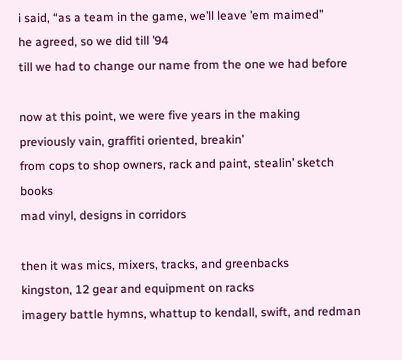i said, “as a team in the game, we’ll leave ’em maimed”
he agreed, so we did till ’94
till we had to change our name from the one we had before

now at this point, we were five years in the making
previously vain, graffiti oriented, breakin’
from cops to shop owners, rack and paint, stealin’ sketch books
mad vinyl, designs in corridors

then it was mics, mixers, tracks, and greenbacks
kingston, 12 gear and equipment on racks
imagery battle hymns, whattup to kendall, swift, and redman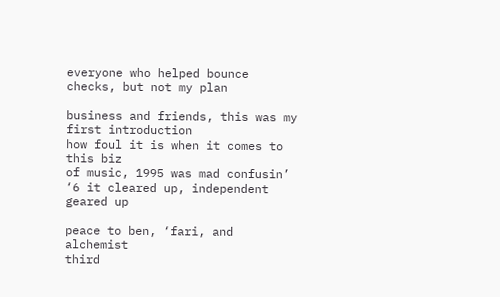everyone who helped bounce checks, but not my plan

business and friends, this was my first introduction
how foul it is when it comes to this biz
of music, 1995 was mad confusin’
‘6 it cleared up, independent geared up

peace to ben, ‘fari, and alchemist
third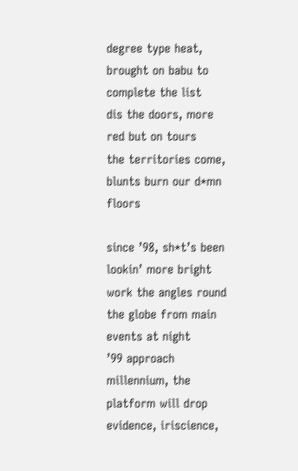degree type heat, brought on babu to complete the list
dis the doors, more red but on tours
the territories come, blunts burn our d*mn floors

since ’98, sh*t’s been lookin’ more bright
work the angles round the globe from main events at night
’99 approach millennium, the platform will drop
evidence, iriscience,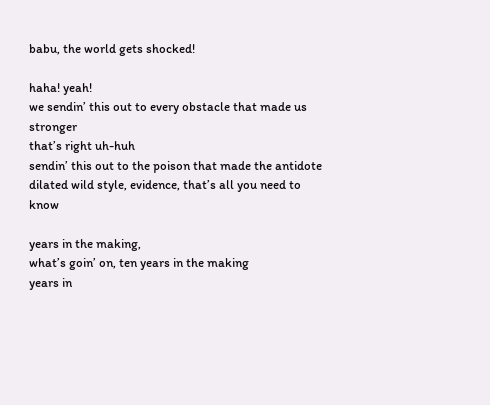babu, the world gets shocked!

haha! yeah!
we sendin’ this out to every obstacle that made us stronger
that’s right uh-huh
sendin’ this out to the poison that made the antidote
dilated wild style, evidence, that’s all you need to know

years in the making,
what’s goin’ on, ten years in the making
years in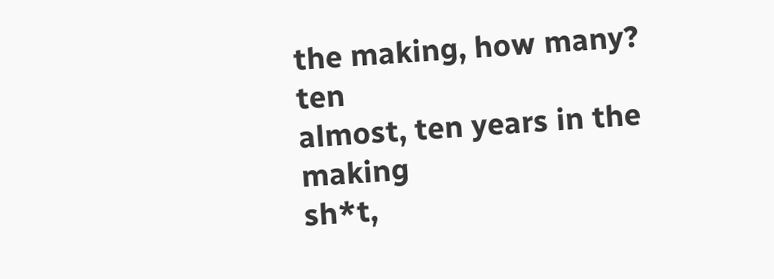the making, how many? ten
almost, ten years in the making
sh*t,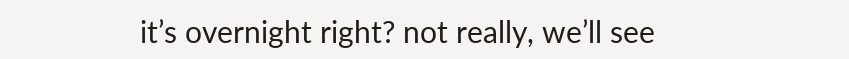it’s overnight right? not really, we’ll see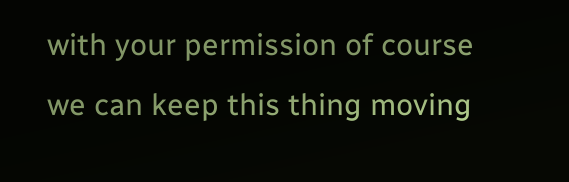with your permission of course
we can keep this thing moving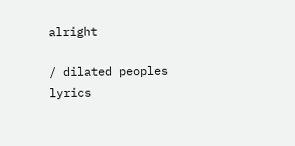alright

/ dilated peoples lyrics